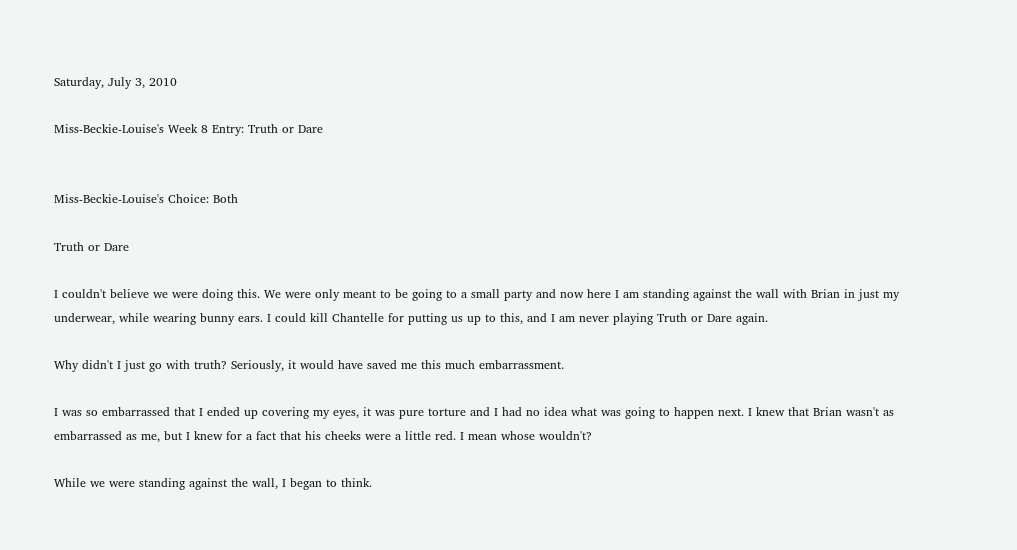Saturday, July 3, 2010

Miss-Beckie-Louise's Week 8 Entry: Truth or Dare


Miss-Beckie-Louise's Choice: Both

Truth or Dare

I couldn't believe we were doing this. We were only meant to be going to a small party and now here I am standing against the wall with Brian in just my underwear, while wearing bunny ears. I could kill Chantelle for putting us up to this, and I am never playing Truth or Dare again.

Why didn't I just go with truth? Seriously, it would have saved me this much embarrassment.

I was so embarrassed that I ended up covering my eyes, it was pure torture and I had no idea what was going to happen next. I knew that Brian wasn't as embarrassed as me, but I knew for a fact that his cheeks were a little red. I mean whose wouldn't?

While we were standing against the wall, I began to think.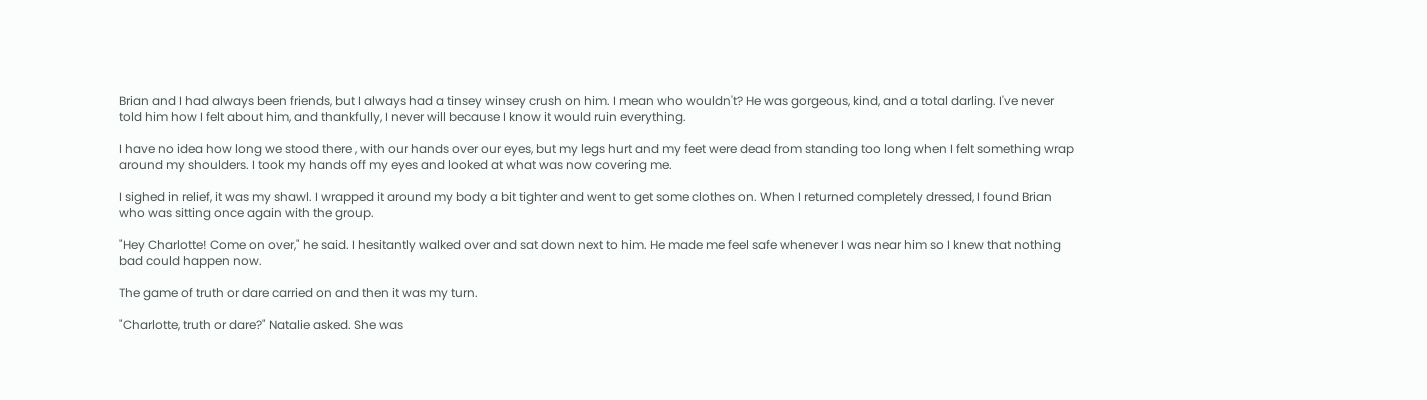Brian and I had always been friends, but I always had a tinsey winsey crush on him. I mean who wouldn't? He was gorgeous, kind, and a total darling. I've never told him how I felt about him, and thankfully, I never will because I know it would ruin everything.

I have no idea how long we stood there , with our hands over our eyes, but my legs hurt and my feet were dead from standing too long when I felt something wrap around my shoulders. I took my hands off my eyes and looked at what was now covering me.

I sighed in relief, it was my shawl. I wrapped it around my body a bit tighter and went to get some clothes on. When I returned completely dressed, I found Brian who was sitting once again with the group.

"Hey Charlotte! Come on over," he said. I hesitantly walked over and sat down next to him. He made me feel safe whenever I was near him so I knew that nothing bad could happen now.

The game of truth or dare carried on and then it was my turn.

"Charlotte, truth or dare?" Natalie asked. She was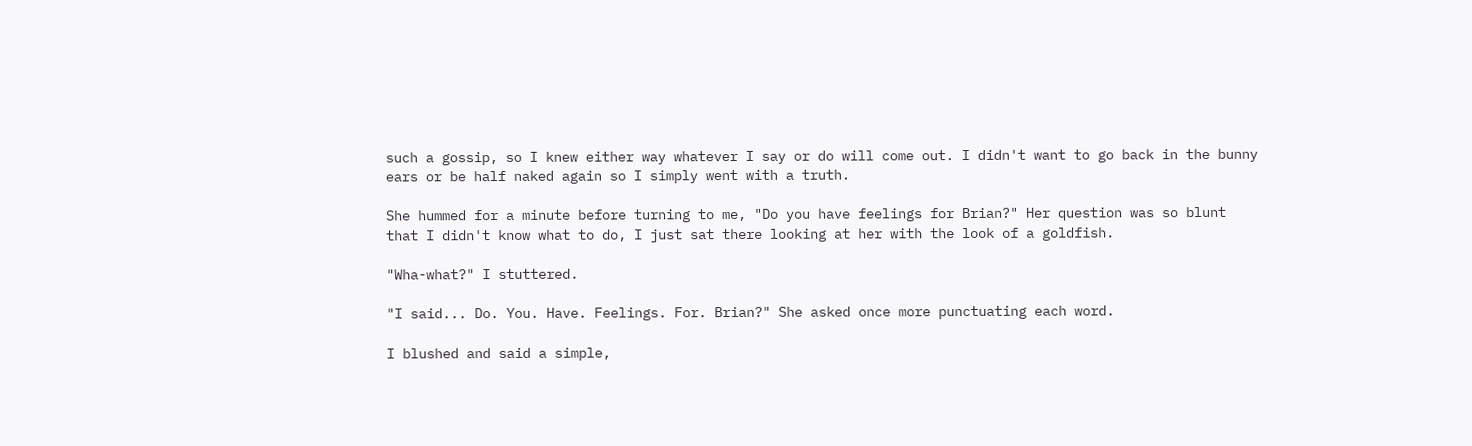such a gossip, so I knew either way whatever I say or do will come out. I didn't want to go back in the bunny ears or be half naked again so I simply went with a truth.

She hummed for a minute before turning to me, "Do you have feelings for Brian?" Her question was so blunt that I didn't know what to do, I just sat there looking at her with the look of a goldfish.

"Wha-what?" I stuttered.

"I said... Do. You. Have. Feelings. For. Brian?" She asked once more punctuating each word.

I blushed and said a simple,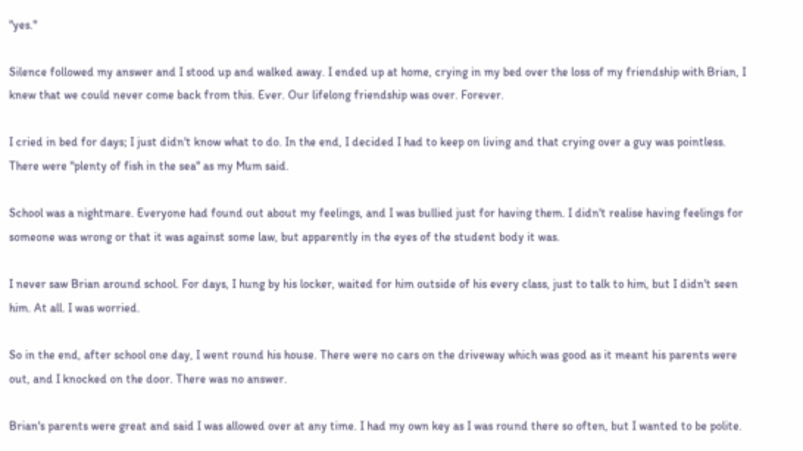"yes."

Silence followed my answer and I stood up and walked away. I ended up at home, crying in my bed over the loss of my friendship with Brian, I knew that we could never come back from this. Ever. Our lifelong friendship was over. Forever.

I cried in bed for days; I just didn't know what to do. In the end, I decided I had to keep on living and that crying over a guy was pointless. There were "plenty of fish in the sea" as my Mum said.

School was a nightmare. Everyone had found out about my feelings, and I was bullied just for having them. I didn't realise having feelings for someone was wrong or that it was against some law, but apparently in the eyes of the student body it was.

I never saw Brian around school. For days, I hung by his locker, waited for him outside of his every class, just to talk to him, but I didn't seen him. At all. I was worried.

So in the end, after school one day, I went round his house. There were no cars on the driveway which was good as it meant his parents were out, and I knocked on the door. There was no answer.

Brian's parents were great and said I was allowed over at any time. I had my own key as I was round there so often, but I wanted to be polite.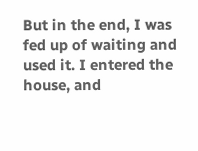But in the end, I was fed up of waiting and used it. I entered the house, and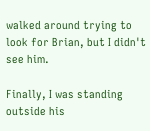walked around trying to look for Brian, but I didn't see him.

Finally, I was standing outside his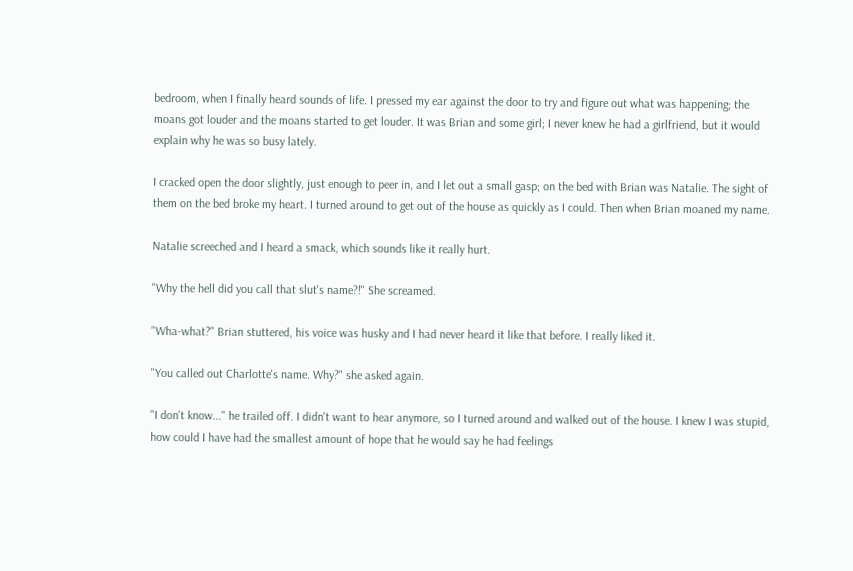bedroom, when I finally heard sounds of life. I pressed my ear against the door to try and figure out what was happening; the moans got louder and the moans started to get louder. It was Brian and some girl; I never knew he had a girlfriend, but it would explain why he was so busy lately.

I cracked open the door slightly, just enough to peer in, and I let out a small gasp; on the bed with Brian was Natalie. The sight of them on the bed broke my heart. I turned around to get out of the house as quickly as I could. Then when Brian moaned my name.

Natalie screeched and I heard a smack, which sounds like it really hurt.

"Why the hell did you call that slut's name?!" She screamed.

"Wha-what?" Brian stuttered, his voice was husky and I had never heard it like that before. I really liked it.

"You called out Charlotte's name. Why?" she asked again.

"I don't know..." he trailed off. I didn't want to hear anymore, so I turned around and walked out of the house. I knew I was stupid, how could I have had the smallest amount of hope that he would say he had feelings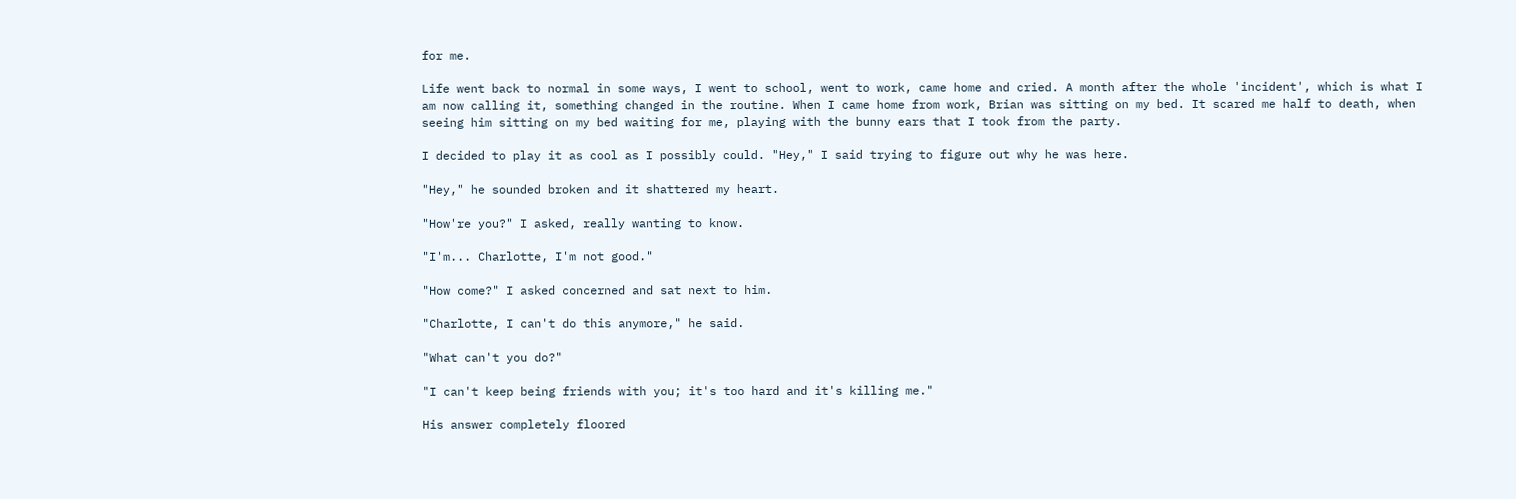for me.

Life went back to normal in some ways, I went to school, went to work, came home and cried. A month after the whole 'incident', which is what I am now calling it, something changed in the routine. When I came home from work, Brian was sitting on my bed. It scared me half to death, when seeing him sitting on my bed waiting for me, playing with the bunny ears that I took from the party.

I decided to play it as cool as I possibly could. "Hey," I said trying to figure out why he was here.

"Hey," he sounded broken and it shattered my heart.

"How're you?" I asked, really wanting to know.

"I'm... Charlotte, I'm not good."

"How come?" I asked concerned and sat next to him.

"Charlotte, I can't do this anymore," he said.

"What can't you do?"

"I can't keep being friends with you; it's too hard and it's killing me."

His answer completely floored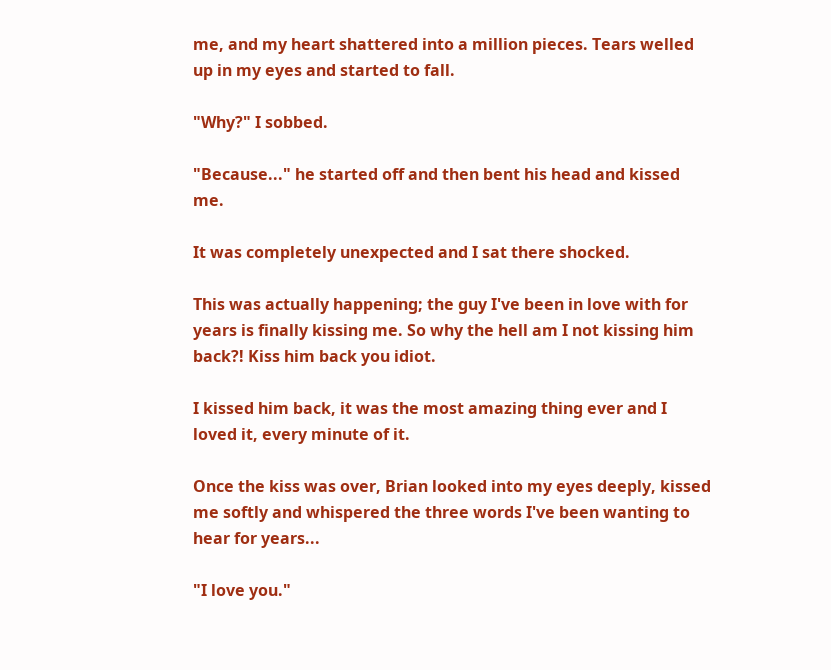me, and my heart shattered into a million pieces. Tears welled up in my eyes and started to fall.

"Why?" I sobbed.

"Because..." he started off and then bent his head and kissed me.

It was completely unexpected and I sat there shocked.

This was actually happening; the guy I've been in love with for years is finally kissing me. So why the hell am I not kissing him back?! Kiss him back you idiot.

I kissed him back, it was the most amazing thing ever and I loved it, every minute of it.

Once the kiss was over, Brian looked into my eyes deeply, kissed me softly and whispered the three words I've been wanting to hear for years...

"I love you."